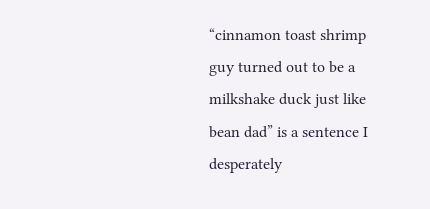“cinnamon toast shrimp guy turned out to be a milkshake duck just like bean dad” is a sentence I desperately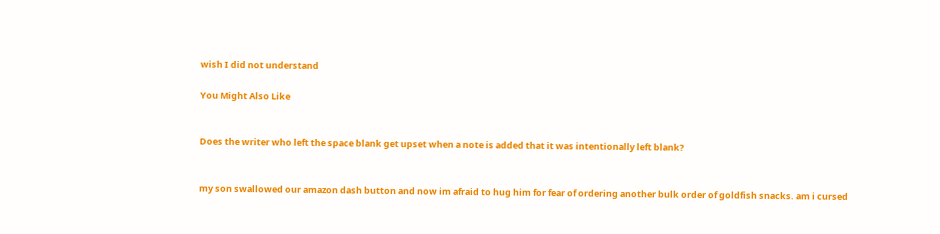wish I did not understand

You Might Also Like


Does the writer who left the space blank get upset when a note is added that it was intentionally left blank?


my son swallowed our amazon dash button and now im afraid to hug him for fear of ordering another bulk order of goldfish snacks. am i cursed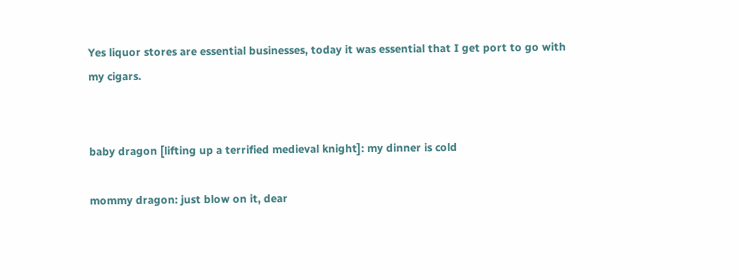Yes liquor stores are essential businesses, today it was essential that I get port to go with my cigars.


baby dragon [lifting up a terrified medieval knight]: my dinner is cold

mommy dragon: just blow on it, dear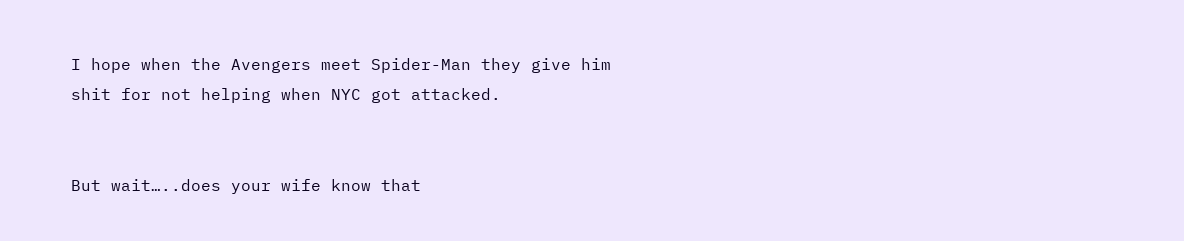I hope when the Avengers meet Spider-Man they give him shit for not helping when NYC got attacked.


But wait…..does your wife know that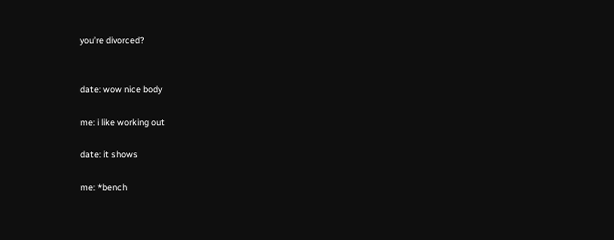you’re divorced?


date: wow nice body

me: i like working out

date: it shows

me: *bench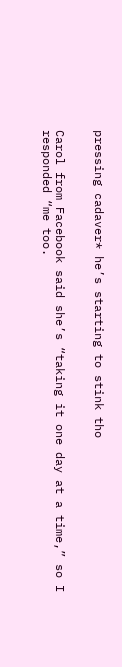pressing cadaver* he’s starting to stink tho


Carol from Facebook said she’s “taking it one day at a time,” so I responded “me too.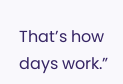That’s how days work.”